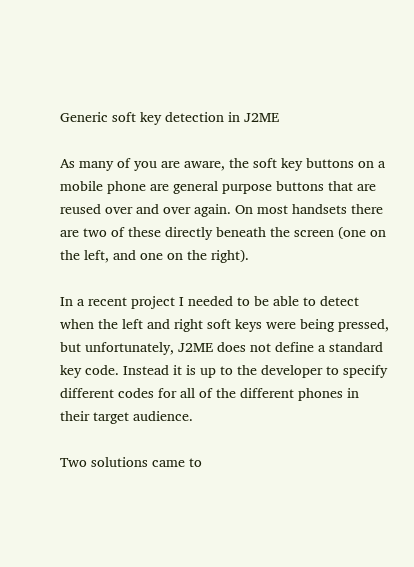Generic soft key detection in J2ME

As many of you are aware, the soft key buttons on a mobile phone are general purpose buttons that are reused over and over again. On most handsets there are two of these directly beneath the screen (one on the left, and one on the right).

In a recent project I needed to be able to detect when the left and right soft keys were being pressed, but unfortunately, J2ME does not define a standard key code. Instead it is up to the developer to specify different codes for all of the different phones in their target audience.

Two solutions came to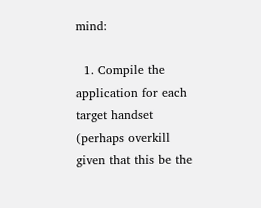mind:

  1. Compile the application for each target handset (perhaps overkill given that this be the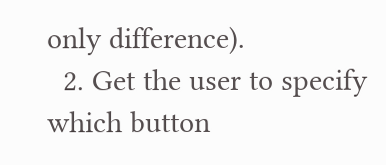only difference).
  2. Get the user to specify which button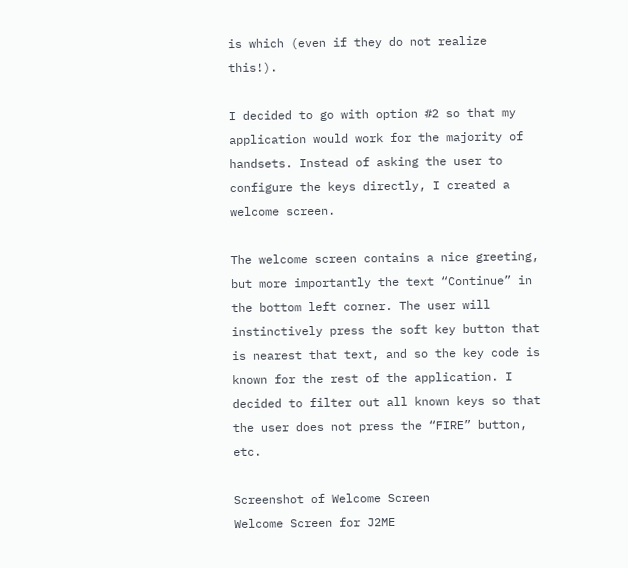is which (even if they do not realize this!).

I decided to go with option #2 so that my application would work for the majority of handsets. Instead of asking the user to configure the keys directly, I created a welcome screen.

The welcome screen contains a nice greeting, but more importantly the text “Continue” in the bottom left corner. The user will instinctively press the soft key button that is nearest that text, and so the key code is known for the rest of the application. I decided to filter out all known keys so that the user does not press the “FIRE” button, etc.

Screenshot of Welcome Screen
Welcome Screen for J2ME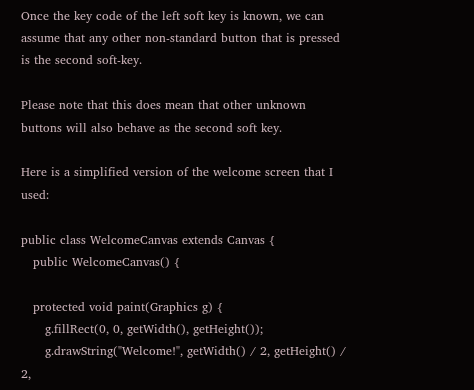Once the key code of the left soft key is known, we can assume that any other non-standard button that is pressed is the second soft-key.

Please note that this does mean that other unknown buttons will also behave as the second soft key.

Here is a simplified version of the welcome screen that I used:

public class WelcomeCanvas extends Canvas {
   public WelcomeCanvas() {

   protected void paint(Graphics g) {
      g.fillRect(0, 0, getWidth(), getHeight());
      g.drawString("Welcome!", getWidth() / 2, getHeight() / 2,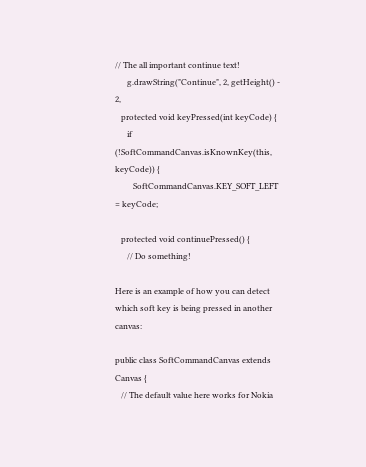// The all important continue text!
      g.drawString("Continue", 2, getHeight() - 2,
   protected void keyPressed(int keyCode) {
      if (!SoftCommandCanvas.isKnownKey(this, keyCode)) {
         SoftCommandCanvas.KEY_SOFT_LEFT = keyCode;

   protected void continuePressed() {
      // Do something!

Here is an example of how you can detect which soft key is being pressed in another canvas:

public class SoftCommandCanvas extends Canvas {
   // The default value here works for Nokia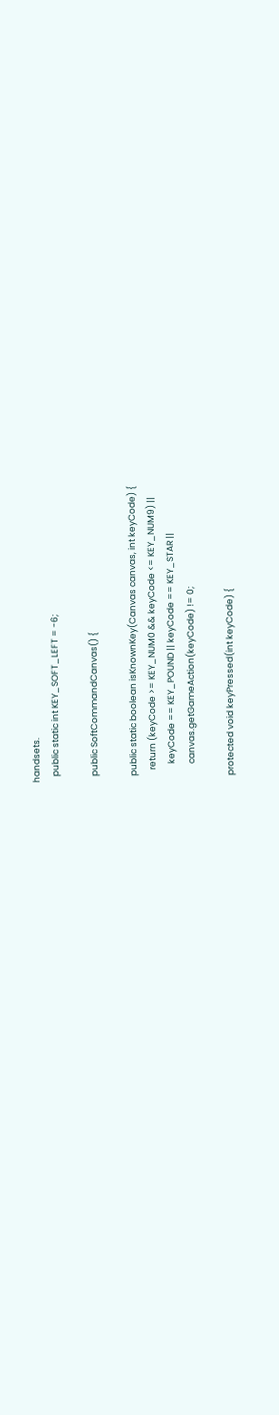handsets.
   public static int KEY_SOFT_LEFT = -6;

   public SoftCommandCanvas() {

   public static boolean isKnownKey(Canvas canvas, int keyCode) {
      return (keyCode >= KEY_NUM0 && keyCode <= KEY_NUM9) ||
         keyCode == KEY_POUND || keyCode == KEY_STAR ||
         canvas.getGameAction(keyCode) != 0;

   protected void keyPressed(int keyCode) {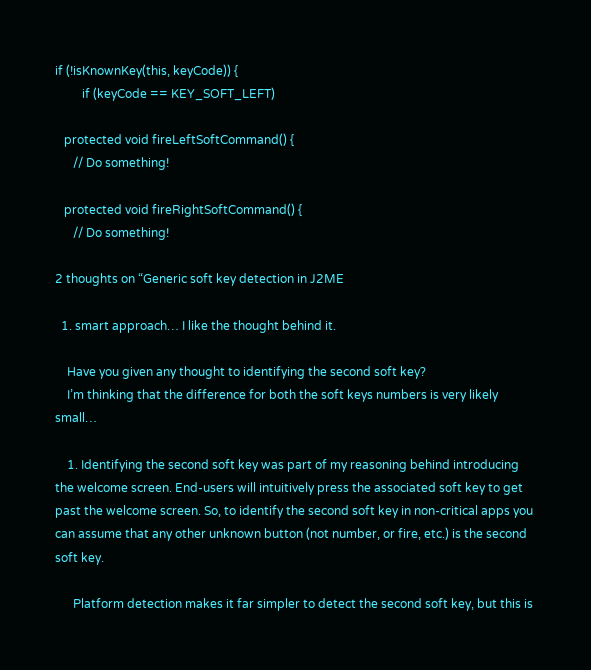if (!isKnownKey(this, keyCode)) {
         if (keyCode == KEY_SOFT_LEFT)

   protected void fireLeftSoftCommand() {
      // Do something!

   protected void fireRightSoftCommand() {
      // Do something!

2 thoughts on “Generic soft key detection in J2ME

  1. smart approach… I like the thought behind it.

    Have you given any thought to identifying the second soft key?
    I’m thinking that the difference for both the soft keys numbers is very likely small…

    1. Identifying the second soft key was part of my reasoning behind introducing the welcome screen. End-users will intuitively press the associated soft key to get past the welcome screen. So, to identify the second soft key in non-critical apps you can assume that any other unknown button (not number, or fire, etc.) is the second soft key.

      Platform detection makes it far simpler to detect the second soft key, but this is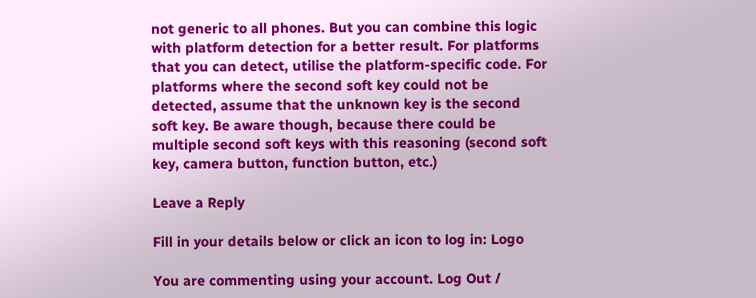not generic to all phones. But you can combine this logic with platform detection for a better result. For platforms that you can detect, utilise the platform-specific code. For platforms where the second soft key could not be detected, assume that the unknown key is the second soft key. Be aware though, because there could be multiple second soft keys with this reasoning (second soft key, camera button, function button, etc.)

Leave a Reply

Fill in your details below or click an icon to log in: Logo

You are commenting using your account. Log Out /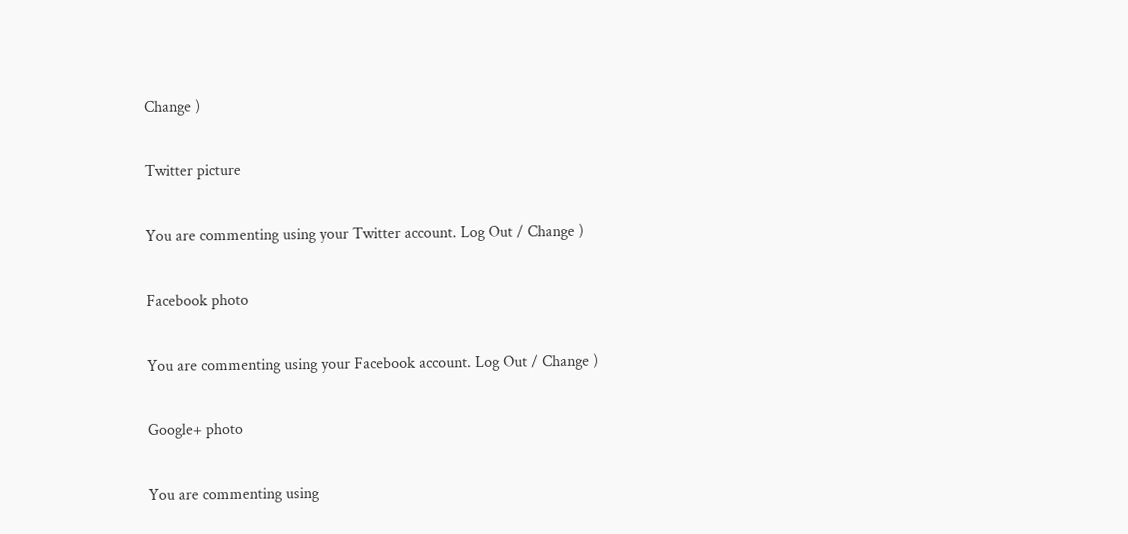Change )

Twitter picture

You are commenting using your Twitter account. Log Out / Change )

Facebook photo

You are commenting using your Facebook account. Log Out / Change )

Google+ photo

You are commenting using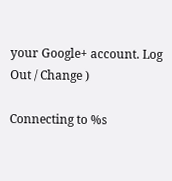your Google+ account. Log Out / Change )

Connecting to %s